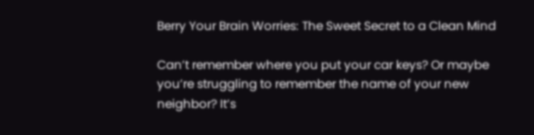Berry Your Brain Worries: The Sweet Secret to a Clean Mind

Can’t remember where you put your car keys? Or maybe you’re struggling to remember the name of your new neighbor? It’s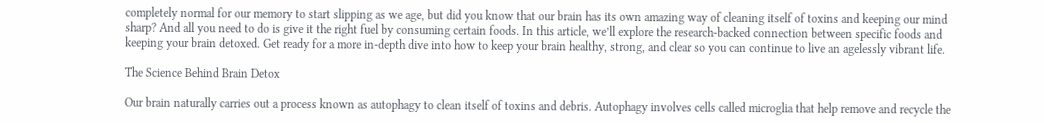completely normal for our memory to start slipping as we age, but did you know that our brain has its own amazing way of cleaning itself of toxins and keeping our mind sharp? And all you need to do is give it the right fuel by consuming certain foods. In this article, we’ll explore the research-backed connection between specific foods and keeping your brain detoxed. Get ready for a more in-depth dive into how to keep your brain healthy, strong, and clear so you can continue to live an agelessly vibrant life.

The Science Behind Brain Detox

Our brain naturally carries out a process known as autophagy to clean itself of toxins and debris. Autophagy involves cells called microglia that help remove and recycle the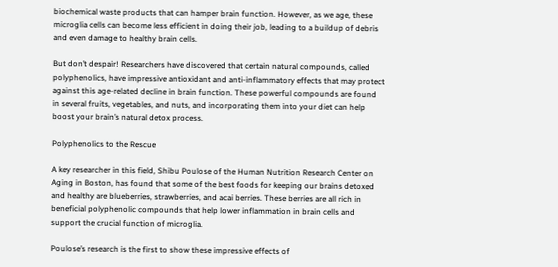biochemical waste products that can hamper brain function. However, as we age, these microglia cells can become less efficient in doing their job, leading to a buildup of debris and even damage to healthy brain cells.

But don’t despair! Researchers have discovered that certain natural compounds, called polyphenolics, have impressive antioxidant and anti-inflammatory effects that may protect against this age-related decline in brain function. These powerful compounds are found in several fruits, vegetables, and nuts, and incorporating them into your diet can help boost your brain’s natural detox process.

Polyphenolics to the Rescue

A key researcher in this field, Shibu Poulose of the Human Nutrition Research Center on Aging in Boston, has found that some of the best foods for keeping our brains detoxed and healthy are blueberries, strawberries, and acai berries. These berries are all rich in beneficial polyphenolic compounds that help lower inflammation in brain cells and support the crucial function of microglia.

Poulose’s research is the first to show these impressive effects of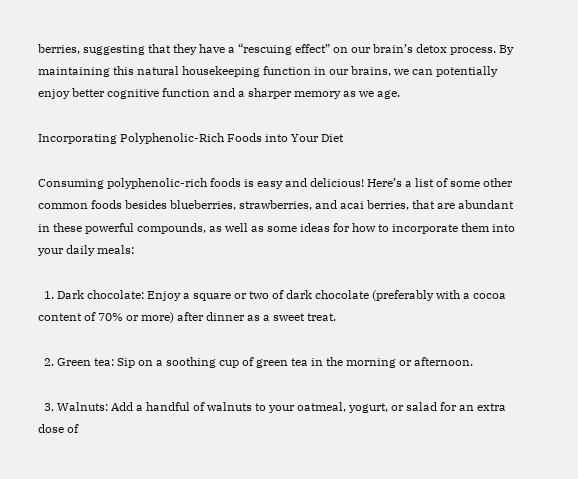berries, suggesting that they have a “rescuing effect” on our brain’s detox process. By maintaining this natural housekeeping function in our brains, we can potentially enjoy better cognitive function and a sharper memory as we age.

Incorporating Polyphenolic-Rich Foods into Your Diet

Consuming polyphenolic-rich foods is easy and delicious! Here’s a list of some other common foods besides blueberries, strawberries, and acai berries, that are abundant in these powerful compounds, as well as some ideas for how to incorporate them into your daily meals:

  1. Dark chocolate: Enjoy a square or two of dark chocolate (preferably with a cocoa content of 70% or more) after dinner as a sweet treat.

  2. Green tea: Sip on a soothing cup of green tea in the morning or afternoon.

  3. Walnuts: Add a handful of walnuts to your oatmeal, yogurt, or salad for an extra dose of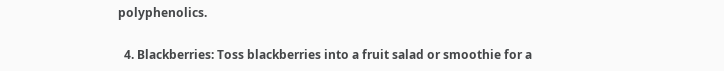polyphenolics.

  4. Blackberries: Toss blackberries into a fruit salad or smoothie for a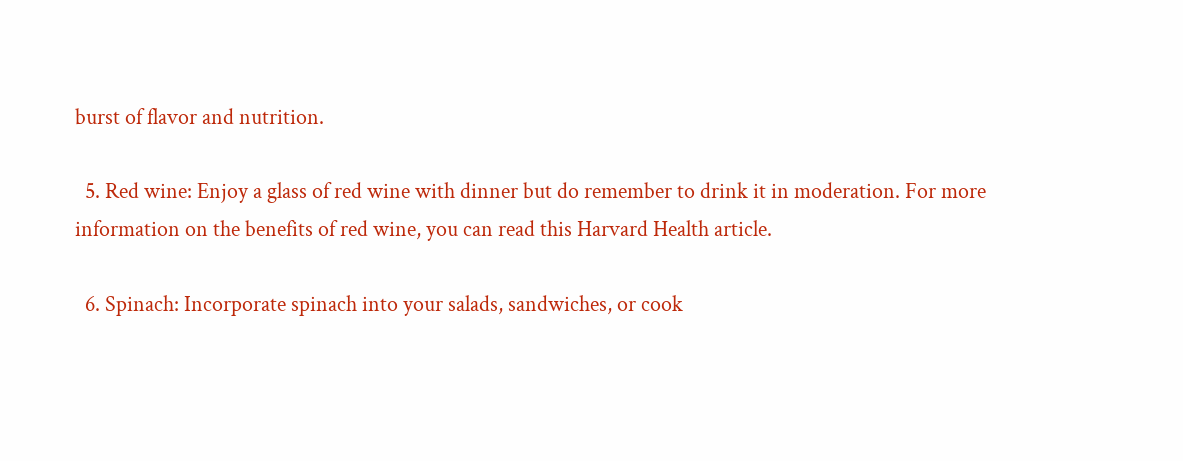burst of flavor and nutrition.

  5. Red wine: Enjoy a glass of red wine with dinner but do remember to drink it in moderation. For more information on the benefits of red wine, you can read this Harvard Health article.

  6. Spinach: Incorporate spinach into your salads, sandwiches, or cook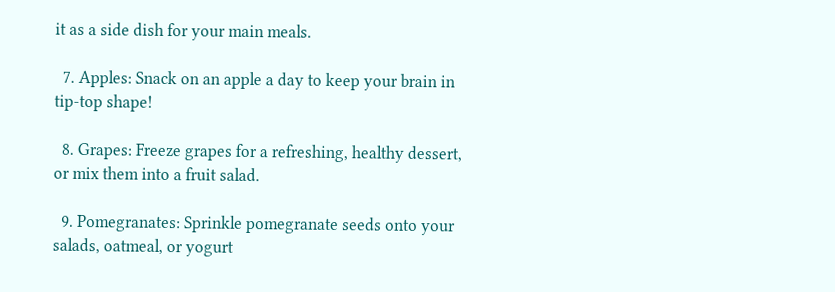it as a side dish for your main meals.

  7. Apples: Snack on an apple a day to keep your brain in tip-top shape!

  8. Grapes: Freeze grapes for a refreshing, healthy dessert, or mix them into a fruit salad.

  9. Pomegranates: Sprinkle pomegranate seeds onto your salads, oatmeal, or yogurt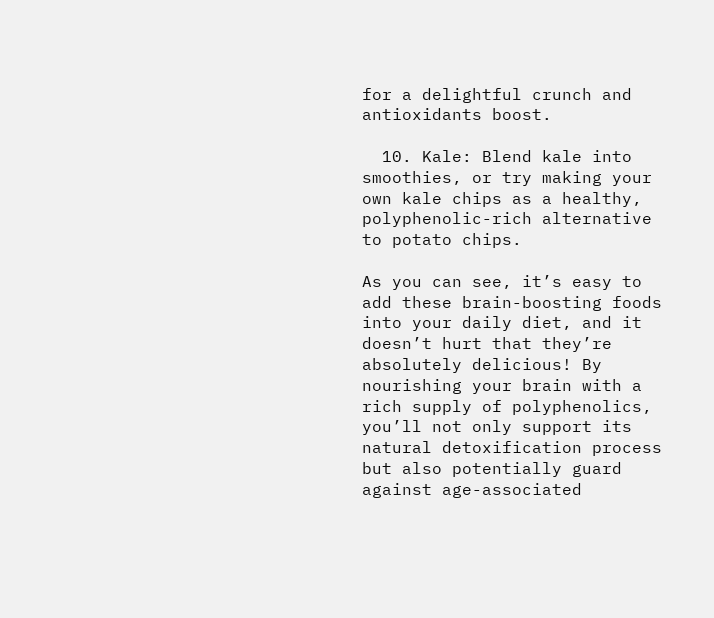for a delightful crunch and antioxidants boost.

  10. Kale: Blend kale into smoothies, or try making your own kale chips as a healthy, polyphenolic-rich alternative to potato chips.

As you can see, it’s easy to add these brain-boosting foods into your daily diet, and it doesn’t hurt that they’re absolutely delicious! By nourishing your brain with a rich supply of polyphenolics, you’ll not only support its natural detoxification process but also potentially guard against age-associated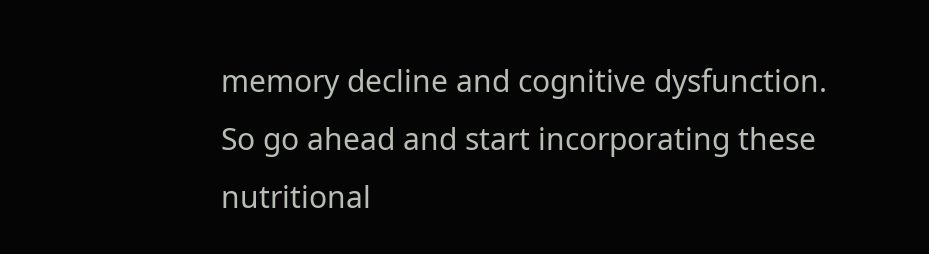memory decline and cognitive dysfunction. So go ahead and start incorporating these nutritional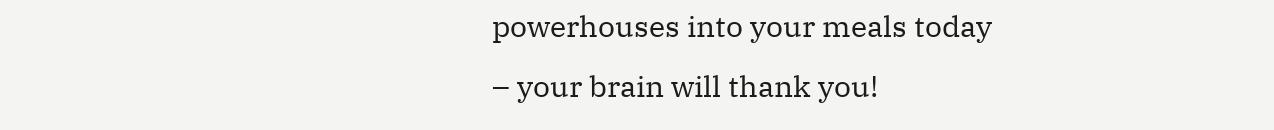powerhouses into your meals today – your brain will thank you!